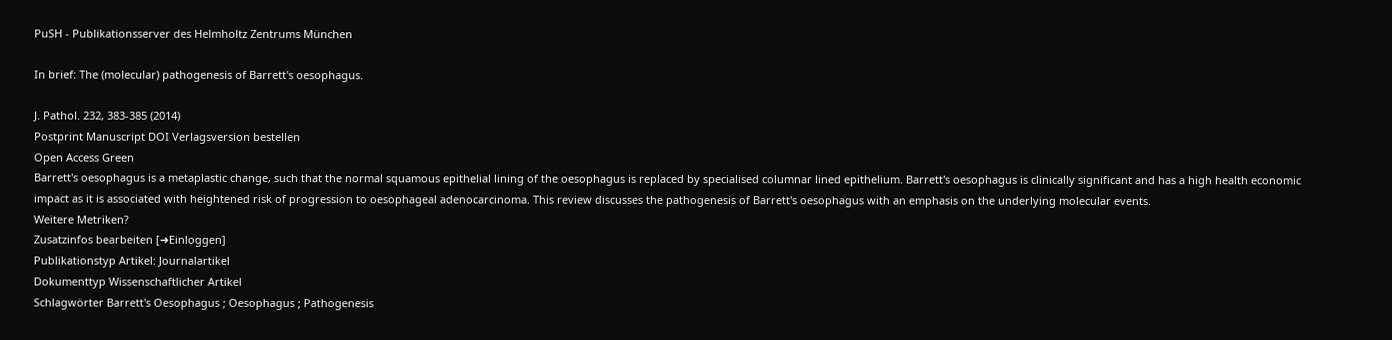PuSH - Publikationsserver des Helmholtz Zentrums München

In brief: The (molecular) pathogenesis of Barrett's oesophagus.

J. Pathol. 232, 383-385 (2014)
Postprint Manuscript DOI Verlagsversion bestellen
Open Access Green
Barrett's oesophagus is a metaplastic change, such that the normal squamous epithelial lining of the oesophagus is replaced by specialised columnar lined epithelium. Barrett's oesophagus is clinically significant and has a high health economic impact as it is associated with heightened risk of progression to oesophageal adenocarcinoma. This review discusses the pathogenesis of Barrett's oesophagus with an emphasis on the underlying molecular events.
Weitere Metriken?
Zusatzinfos bearbeiten [➜Einloggen]
Publikationstyp Artikel: Journalartikel
Dokumenttyp Wissenschaftlicher Artikel
Schlagwörter Barrett's Oesophagus ; Oesophagus ; Pathogenesis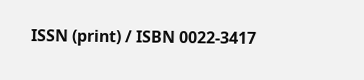ISSN (print) / ISBN 0022-3417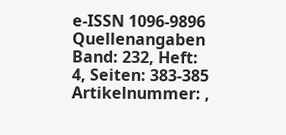e-ISSN 1096-9896
Quellenangaben Band: 232, Heft: 4, Seiten: 383-385 Artikelnummer: ,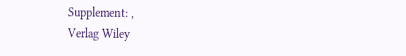Supplement: ,
Verlag Wiley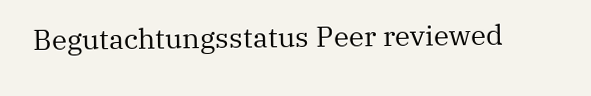Begutachtungsstatus Peer reviewed